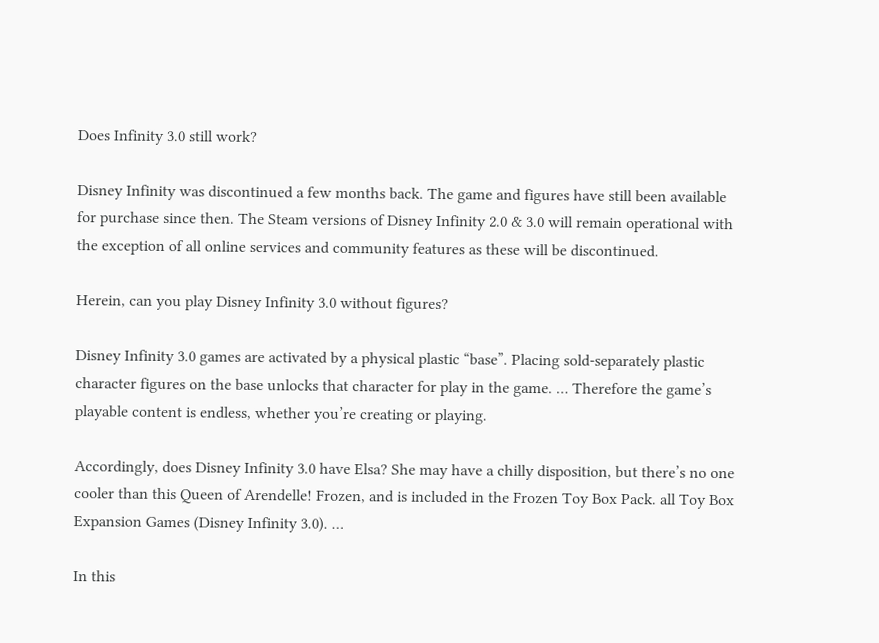Does Infinity 3.0 still work?

Disney Infinity was discontinued a few months back. The game and figures have still been available for purchase since then. The Steam versions of Disney Infinity 2.0 & 3.0 will remain operational with the exception of all online services and community features as these will be discontinued.

Herein, can you play Disney Infinity 3.0 without figures?

Disney Infinity 3.0 games are activated by a physical plastic “base”. Placing sold-separately plastic character figures on the base unlocks that character for play in the game. … Therefore the game’s playable content is endless, whether you’re creating or playing.

Accordingly, does Disney Infinity 3.0 have Elsa? She may have a chilly disposition, but there’s no one cooler than this Queen of Arendelle! Frozen, and is included in the Frozen Toy Box Pack. all Toy Box Expansion Games (Disney Infinity 3.0). …

In this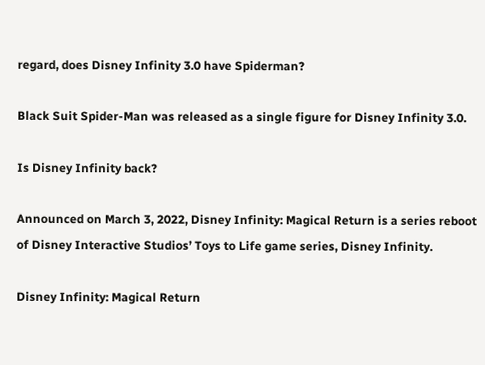regard, does Disney Infinity 3.0 have Spiderman?

Black Suit Spider-Man was released as a single figure for Disney Infinity 3.0.

Is Disney Infinity back?

Announced on March 3, 2022, Disney Infinity: Magical Return is a series reboot of Disney Interactive Studios’ Toys to Life game series, Disney Infinity.

Disney Infinity: Magical Return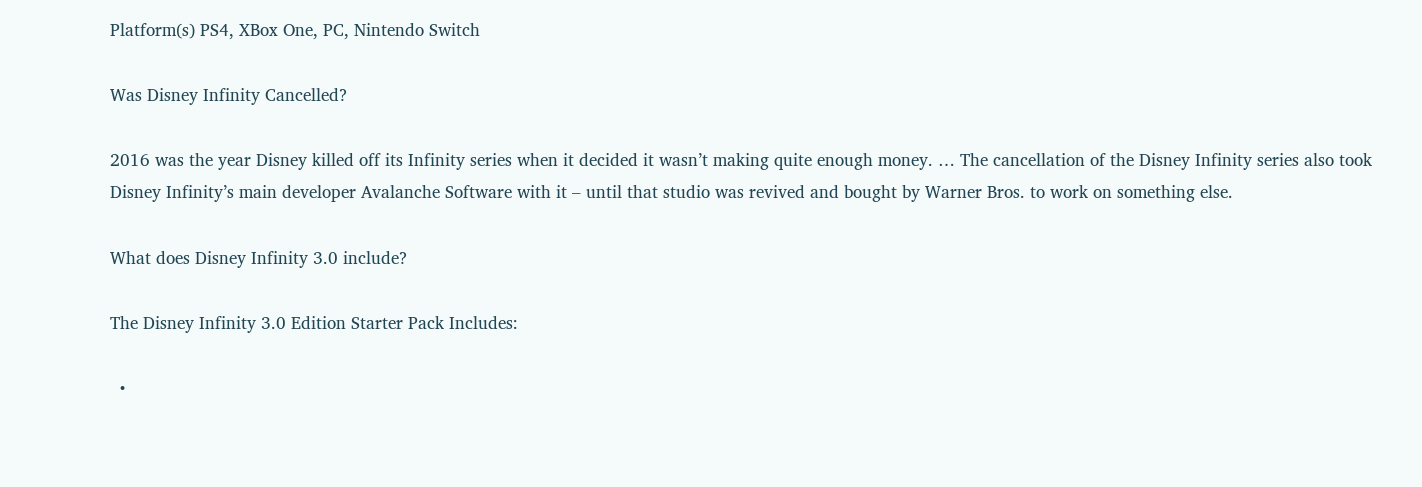Platform(s) PS4, XBox One, PC, Nintendo Switch

Was Disney Infinity Cancelled?

2016 was the year Disney killed off its Infinity series when it decided it wasn’t making quite enough money. … The cancellation of the Disney Infinity series also took Disney Infinity’s main developer Avalanche Software with it – until that studio was revived and bought by Warner Bros. to work on something else.

What does Disney Infinity 3.0 include?

The Disney Infinity 3.0 Edition Starter Pack Includes:

  •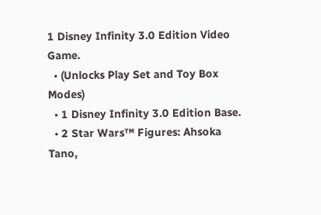1 Disney Infinity 3.0 Edition Video Game.
  • (Unlocks Play Set and Toy Box Modes)
  • 1 Disney Infinity 3.0 Edition Base.
  • 2 Star Wars™ Figures: Ahsoka Tano,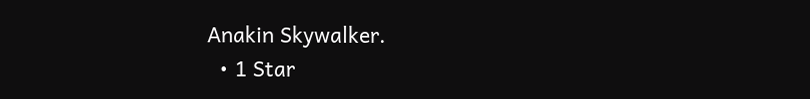Anakin Skywalker.
  • 1 Star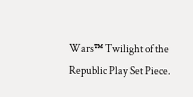Wars™ Twilight of the Republic Play Set Piece.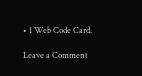• 1 Web Code Card.

Leave a Comment